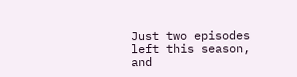Just two episodes left this season, and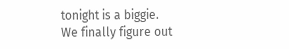tonight is a biggie. We finally figure out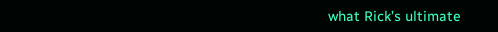what Rick’s ultimate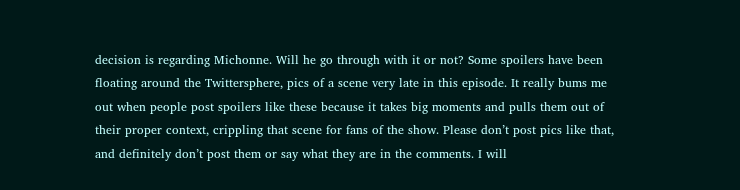decision is regarding Michonne. Will he go through with it or not? Some spoilers have been floating around the Twittersphere, pics of a scene very late in this episode. It really bums me out when people post spoilers like these because it takes big moments and pulls them out of their proper context, crippling that scene for fans of the show. Please don’t post pics like that, and definitely don’t post them or say what they are in the comments. I will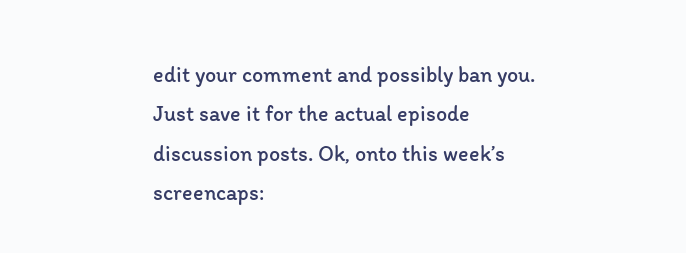edit your comment and possibly ban you. Just save it for the actual episode discussion posts. Ok, onto this week’s screencaps: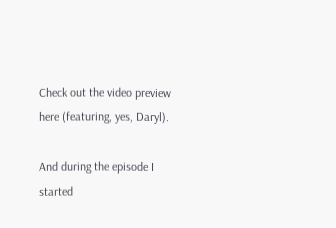Check out the video preview here (featuring, yes, Daryl).

And during the episode I started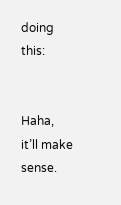doing this:


Haha, it’ll make sense.